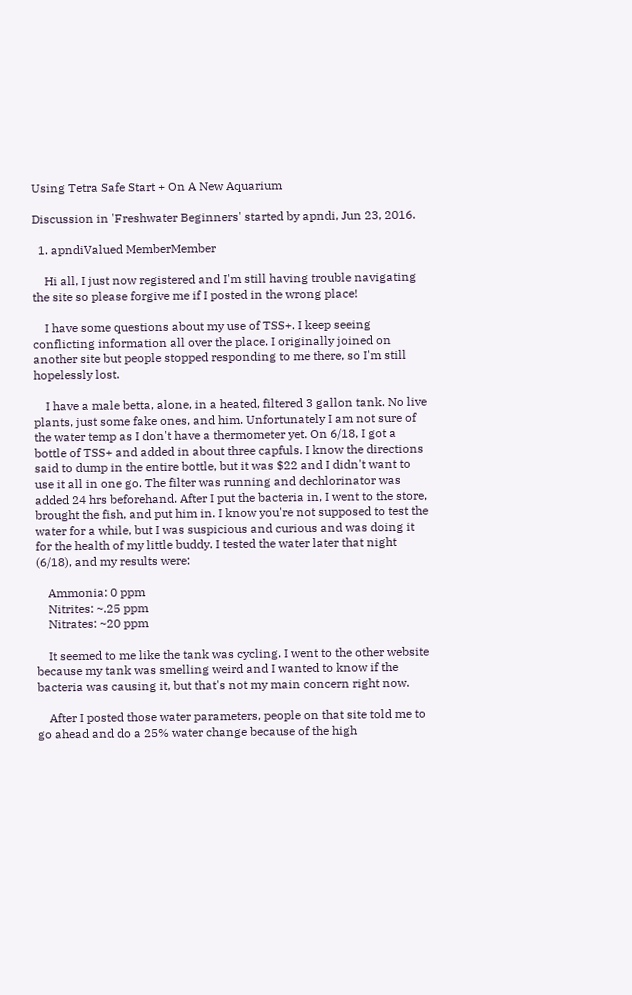Using Tetra Safe Start + On A New Aquarium

Discussion in 'Freshwater Beginners' started by apndi, Jun 23, 2016.

  1. apndiValued MemberMember

    Hi all, I just now registered and I'm still having trouble navigating the site so please forgive me if I posted in the wrong place!

    I have some questions about my use of TSS+. I keep seeing conflicting information all over the place. I originally joined on another site but people stopped responding to me there, so I'm still hopelessly lost.

    I have a male betta, alone, in a heated, filtered 3 gallon tank. No live plants, just some fake ones, and him. Unfortunately I am not sure of the water temp as I don't have a thermometer yet. On 6/18, I got a bottle of TSS+ and added in about three capfuls. I know the directions said to dump in the entire bottle, but it was $22 and I didn't want to use it all in one go. The filter was running and dechlorinator was added 24 hrs beforehand. After I put the bacteria in, I went to the store, brought the fish, and put him in. I know you're not supposed to test the water for a while, but I was suspicious and curious and was doing it for the health of my little buddy. I tested the water later that night (6/18), and my results were:

    Ammonia: 0 ppm
    Nitrites: ~.25 ppm
    Nitrates: ~20 ppm

    It seemed to me like the tank was cycling. I went to the other website because my tank was smelling weird and I wanted to know if the bacteria was causing it, but that's not my main concern right now.

    After I posted those water parameters, people on that site told me to go ahead and do a 25% water change because of the high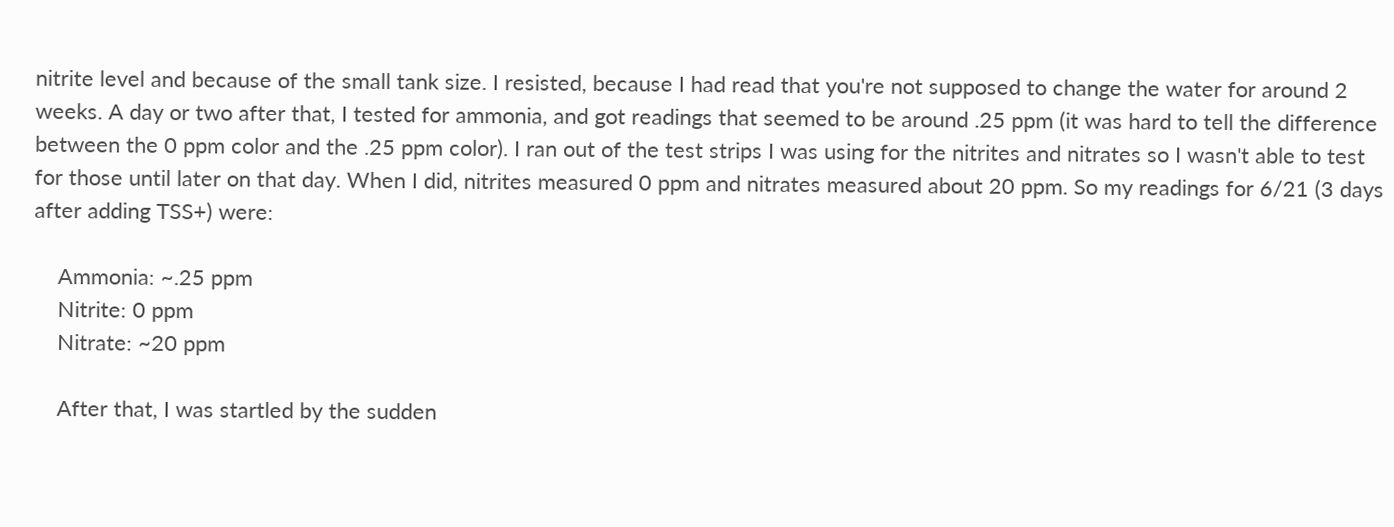nitrite level and because of the small tank size. I resisted, because I had read that you're not supposed to change the water for around 2 weeks. A day or two after that, I tested for ammonia, and got readings that seemed to be around .25 ppm (it was hard to tell the difference between the 0 ppm color and the .25 ppm color). I ran out of the test strips I was using for the nitrites and nitrates so I wasn't able to test for those until later on that day. When I did, nitrites measured 0 ppm and nitrates measured about 20 ppm. So my readings for 6/21 (3 days after adding TSS+) were:

    Ammonia: ~.25 ppm
    Nitrite: 0 ppm
    Nitrate: ~20 ppm

    After that, I was startled by the sudden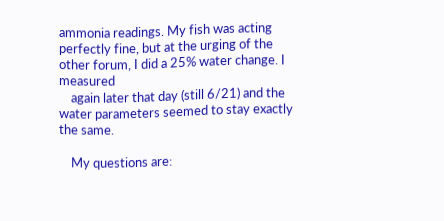ammonia readings. My fish was acting perfectly fine, but at the urging of the other forum, I did a 25% water change. I measured
    again later that day (still 6/21) and the water parameters seemed to stay exactly the same.

    My questions are: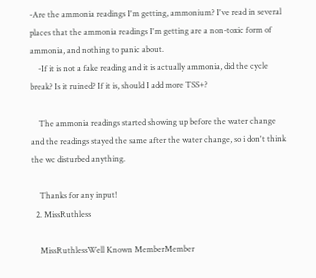-Are the ammonia readings I'm getting, ammonium? I've read in several places that the ammonia readings I'm getting are a non-toxic form of ammonia, and nothing to panic about.
    -If it is not a fake reading and it is actually ammonia, did the cycle break? Is it ruined? If it is, should I add more TSS+?

    The ammonia readings started showing up before the water change and the readings stayed the same after the water change, so i don't think the wc disturbed anything.

    Thanks for any input!
  2. MissRuthless

    MissRuthlessWell Known MemberMember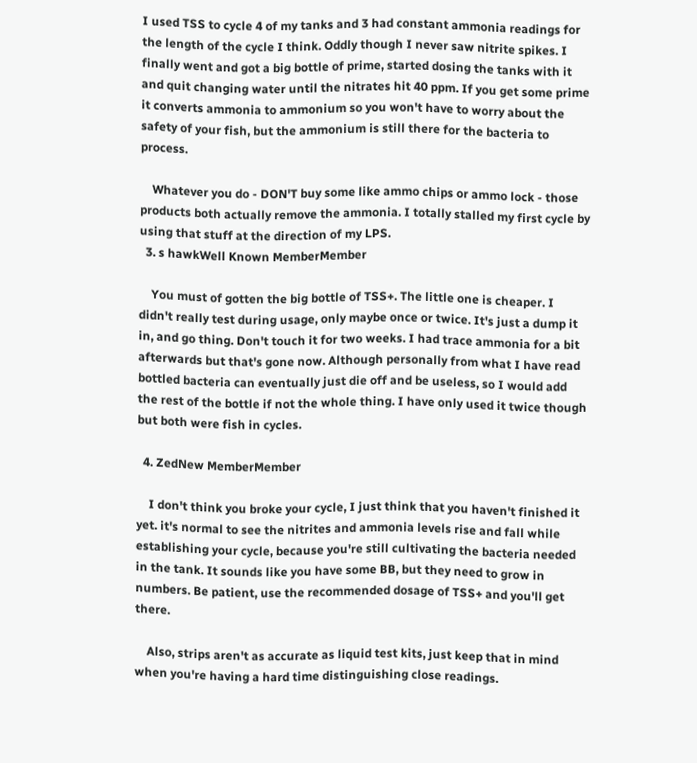I used TSS to cycle 4 of my tanks and 3 had constant ammonia readings for the length of the cycle I think. Oddly though I never saw nitrite spikes. I finally went and got a big bottle of prime, started dosing the tanks with it and quit changing water until the nitrates hit 40 ppm. If you get some prime it converts ammonia to ammonium so you won't have to worry about the safety of your fish, but the ammonium is still there for the bacteria to process.

    Whatever you do - DON'T buy some like ammo chips or ammo lock - those products both actually remove the ammonia. I totally stalled my first cycle by using that stuff at the direction of my LPS.
  3. s hawkWell Known MemberMember

    You must of gotten the big bottle of TSS+. The little one is cheaper. I didn't really test during usage, only maybe once or twice. It's just a dump it in, and go thing. Don't touch it for two weeks. I had trace ammonia for a bit afterwards but that's gone now. Although personally from what I have read bottled bacteria can eventually just die off and be useless, so I would add the rest of the bottle if not the whole thing. I have only used it twice though but both were fish in cycles.

  4. ZedNew MemberMember

    I don't think you broke your cycle, I just think that you haven't finished it yet. it's normal to see the nitrites and ammonia levels rise and fall while establishing your cycle, because you're still cultivating the bacteria needed in the tank. It sounds like you have some BB, but they need to grow in numbers. Be patient, use the recommended dosage of TSS+ and you'll get there.

    Also, strips aren't as accurate as liquid test kits, just keep that in mind when you're having a hard time distinguishing close readings.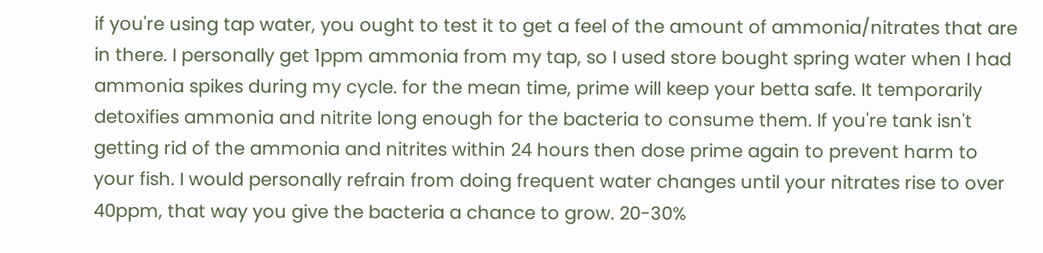if you're using tap water, you ought to test it to get a feel of the amount of ammonia/nitrates that are in there. I personally get 1ppm ammonia from my tap, so I used store bought spring water when I had ammonia spikes during my cycle. for the mean time, prime will keep your betta safe. It temporarily detoxifies ammonia and nitrite long enough for the bacteria to consume them. If you're tank isn't getting rid of the ammonia and nitrites within 24 hours then dose prime again to prevent harm to your fish. I would personally refrain from doing frequent water changes until your nitrates rise to over 40ppm, that way you give the bacteria a chance to grow. 20-30%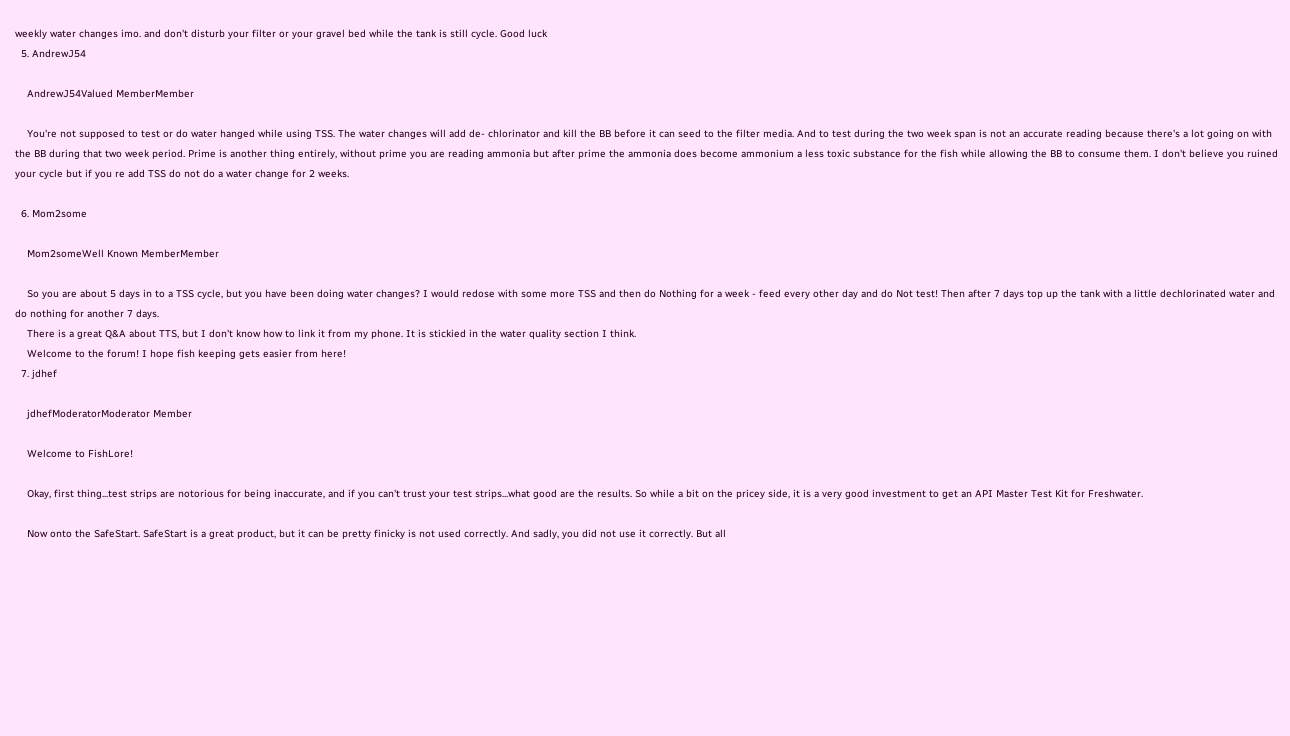weekly water changes imo. and don't disturb your filter or your gravel bed while the tank is still cycle. Good luck
  5. AndrewJ54

    AndrewJ54Valued MemberMember

    You're not supposed to test or do water hanged while using TSS. The water changes will add de- chlorinator and kill the BB before it can seed to the filter media. And to test during the two week span is not an accurate reading because there's a lot going on with the BB during that two week period. Prime is another thing entirely, without prime you are reading ammonia but after prime the ammonia does become ammonium a less toxic substance for the fish while allowing the BB to consume them. I don't believe you ruined your cycle but if you re add TSS do not do a water change for 2 weeks.

  6. Mom2some

    Mom2someWell Known MemberMember

    So you are about 5 days in to a TSS cycle, but you have been doing water changes? I would redose with some more TSS and then do Nothing for a week - feed every other day and do Not test! Then after 7 days top up the tank with a little dechlorinated water and do nothing for another 7 days.
    There is a great Q&A about TTS, but I don't know how to link it from my phone. It is stickied in the water quality section I think.
    Welcome to the forum! I hope fish keeping gets easier from here!
  7. jdhef

    jdhefModeratorModerator Member

    Welcome to FishLore!

    Okay, first thing...test strips are notorious for being inaccurate, and if you can't trust your test strips...what good are the results. So while a bit on the pricey side, it is a very good investment to get an API Master Test Kit for Freshwater.

    Now onto the SafeStart. SafeStart is a great product, but it can be pretty finicky is not used correctly. And sadly, you did not use it correctly. But all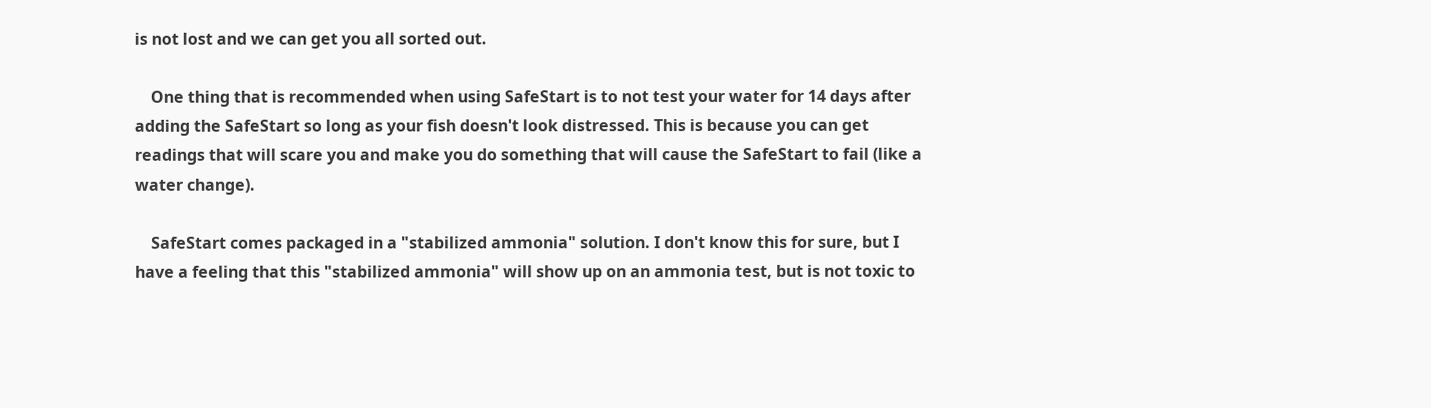is not lost and we can get you all sorted out.

    One thing that is recommended when using SafeStart is to not test your water for 14 days after adding the SafeStart so long as your fish doesn't look distressed. This is because you can get readings that will scare you and make you do something that will cause the SafeStart to fail (like a water change).

    SafeStart comes packaged in a "stabilized ammonia" solution. I don't know this for sure, but I have a feeling that this "stabilized ammonia" will show up on an ammonia test, but is not toxic to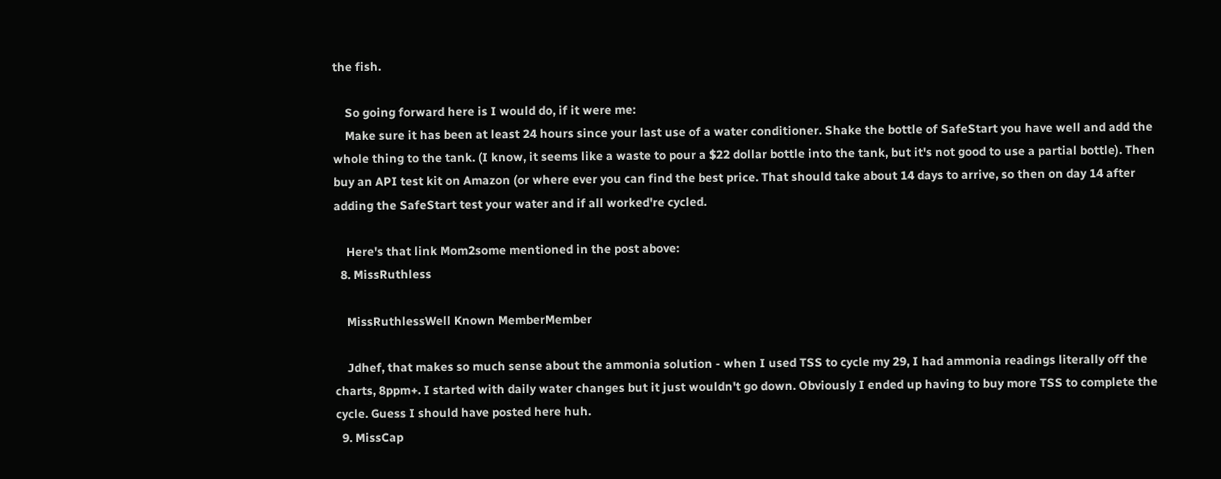the fish.

    So going forward here is I would do, if it were me:
    Make sure it has been at least 24 hours since your last use of a water conditioner. Shake the bottle of SafeStart you have well and add the whole thing to the tank. (I know, it seems like a waste to pour a $22 dollar bottle into the tank, but it's not good to use a partial bottle). Then buy an API test kit on Amazon (or where ever you can find the best price. That should take about 14 days to arrive, so then on day 14 after adding the SafeStart test your water and if all worked're cycled.

    Here's that link Mom2some mentioned in the post above:
  8. MissRuthless

    MissRuthlessWell Known MemberMember

    Jdhef, that makes so much sense about the ammonia solution - when I used TSS to cycle my 29, I had ammonia readings literally off the charts, 8ppm+. I started with daily water changes but it just wouldn't go down. Obviously I ended up having to buy more TSS to complete the cycle. Guess I should have posted here huh.
  9. MissCap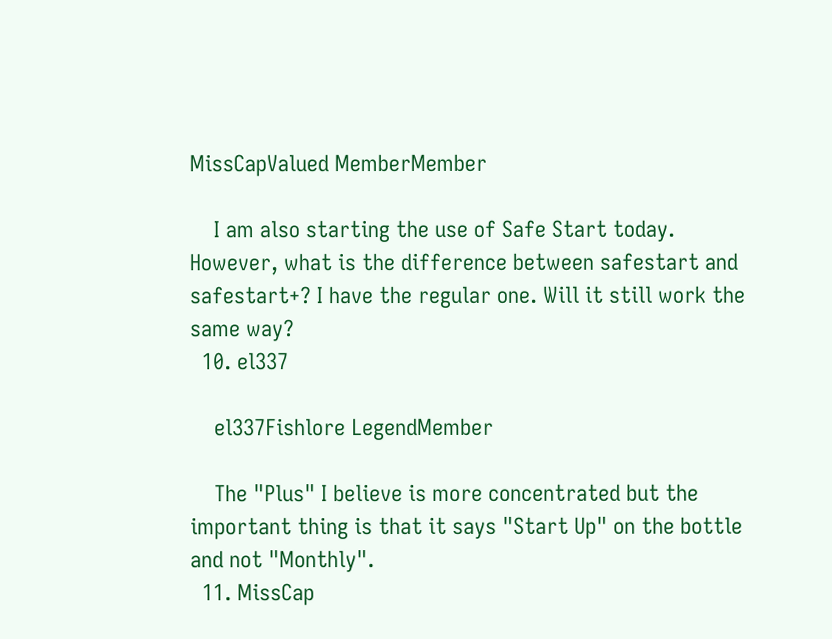MissCapValued MemberMember

    I am also starting the use of Safe Start today. However, what is the difference between safestart and safestart+? I have the regular one. Will it still work the same way?
  10. el337

    el337Fishlore LegendMember

    The "Plus" I believe is more concentrated but the important thing is that it says "Start Up" on the bottle and not "Monthly".
  11. MissCap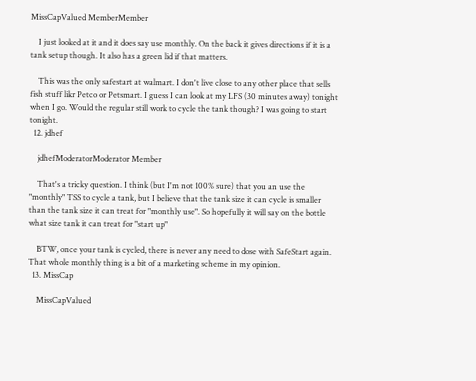MissCapValued MemberMember

    I just looked at it and it does say use monthly. On the back it gives directions if it is a tank setup though. It also has a green lid if that matters.

    This was the only safestart at walmart. I don't live close to any other place that sells fish stuff likr Petco or Petsmart. I guess I can look at my LFS (30 minutes away) tonight when I go. Would the regular still work to cycle the tank though? I was going to start tonight.
  12. jdhef

    jdhefModeratorModerator Member

    That's a tricky question. I think (but I'm not 100% sure) that you an use the "monthly" TSS to cycle a tank, but I believe that the tank size it can cycle is smaller than the tank size it can treat for "monthly use". So hopefully it will say on the bottle what size tank it can treat for "start up"

    BTW, once your tank is cycled, there is never any need to dose with SafeStart again. That whole monthly thing is a bit of a marketing scheme in my opinion.
  13. MissCap

    MissCapValued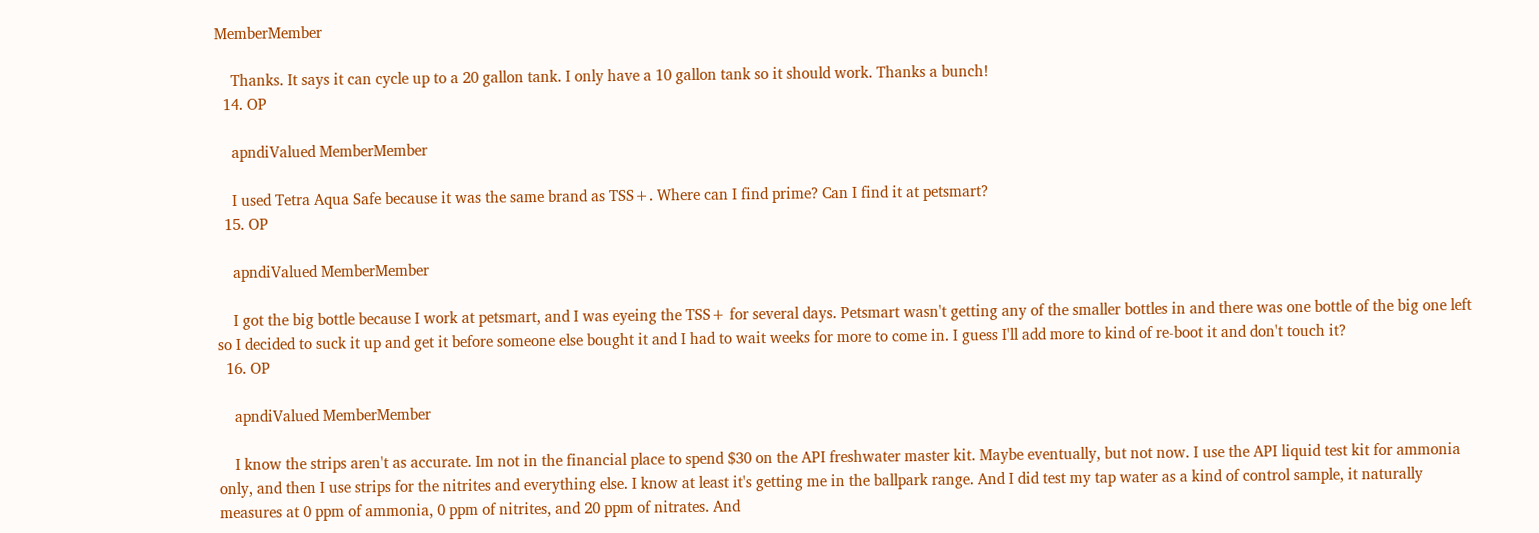MemberMember

    Thanks. It says it can cycle up to a 20 gallon tank. I only have a 10 gallon tank so it should work. Thanks a bunch!
  14. OP

    apndiValued MemberMember

    I used Tetra Aqua Safe because it was the same brand as TSS+. Where can I find prime? Can I find it at petsmart?
  15. OP

    apndiValued MemberMember

    I got the big bottle because I work at petsmart, and I was eyeing the TSS+ for several days. Petsmart wasn't getting any of the smaller bottles in and there was one bottle of the big one left so I decided to suck it up and get it before someone else bought it and I had to wait weeks for more to come in. I guess I'll add more to kind of re-boot it and don't touch it?
  16. OP

    apndiValued MemberMember

    I know the strips aren't as accurate. Im not in the financial place to spend $30 on the API freshwater master kit. Maybe eventually, but not now. I use the API liquid test kit for ammonia only, and then I use strips for the nitrites and everything else. I know at least it's getting me in the ballpark range. And I did test my tap water as a kind of control sample, it naturally measures at 0 ppm of ammonia, 0 ppm of nitrites, and 20 ppm of nitrates. And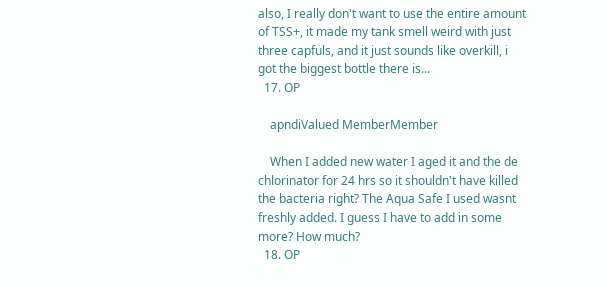also, I really don't want to use the entire amount of TSS+, it made my tank smell weird with just three capfuls, and it just sounds like overkill, i got the biggest bottle there is...
  17. OP

    apndiValued MemberMember

    When I added new water I aged it and the de chlorinator for 24 hrs so it shouldn't have killed the bacteria right? The Aqua Safe I used wasnt freshly added. I guess I have to add in some more? How much?
  18. OP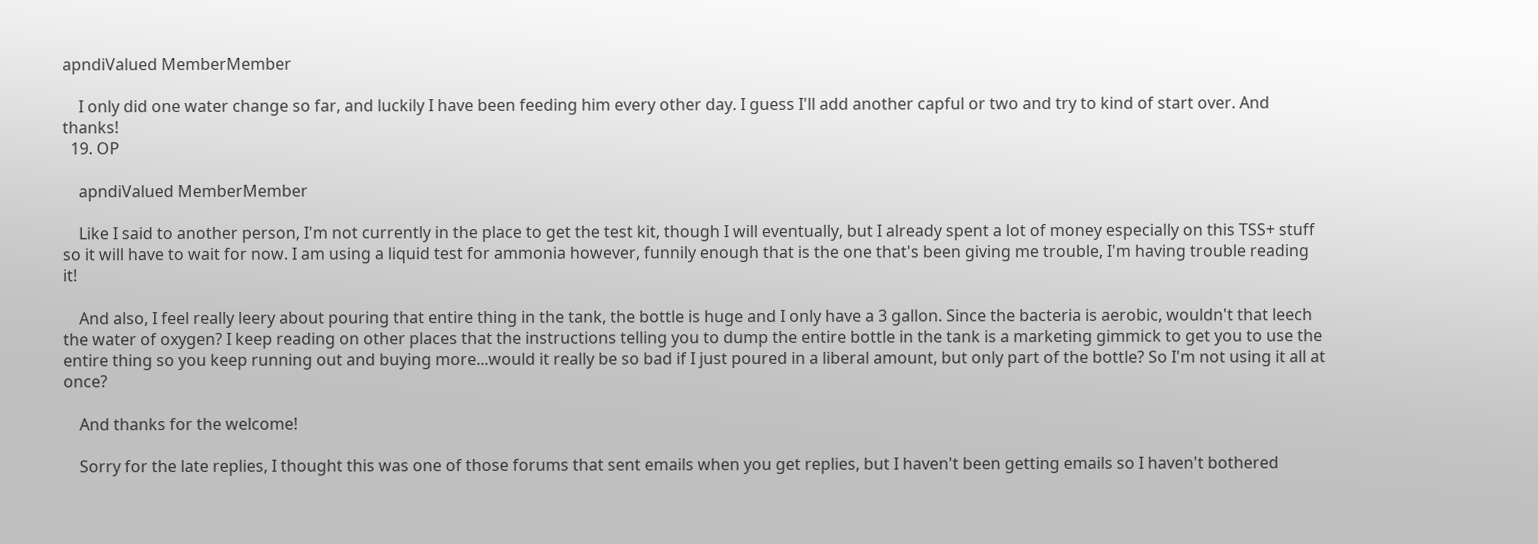apndiValued MemberMember

    I only did one water change so far, and luckily I have been feeding him every other day. I guess I'll add another capful or two and try to kind of start over. And thanks!
  19. OP

    apndiValued MemberMember

    Like I said to another person, I'm not currently in the place to get the test kit, though I will eventually, but I already spent a lot of money especially on this TSS+ stuff so it will have to wait for now. I am using a liquid test for ammonia however, funnily enough that is the one that's been giving me trouble, I'm having trouble reading it!

    And also, I feel really leery about pouring that entire thing in the tank, the bottle is huge and I only have a 3 gallon. Since the bacteria is aerobic, wouldn't that leech the water of oxygen? I keep reading on other places that the instructions telling you to dump the entire bottle in the tank is a marketing gimmick to get you to use the entire thing so you keep running out and buying more...would it really be so bad if I just poured in a liberal amount, but only part of the bottle? So I'm not using it all at once?

    And thanks for the welcome!

    Sorry for the late replies, I thought this was one of those forums that sent emails when you get replies, but I haven't been getting emails so I haven't bothered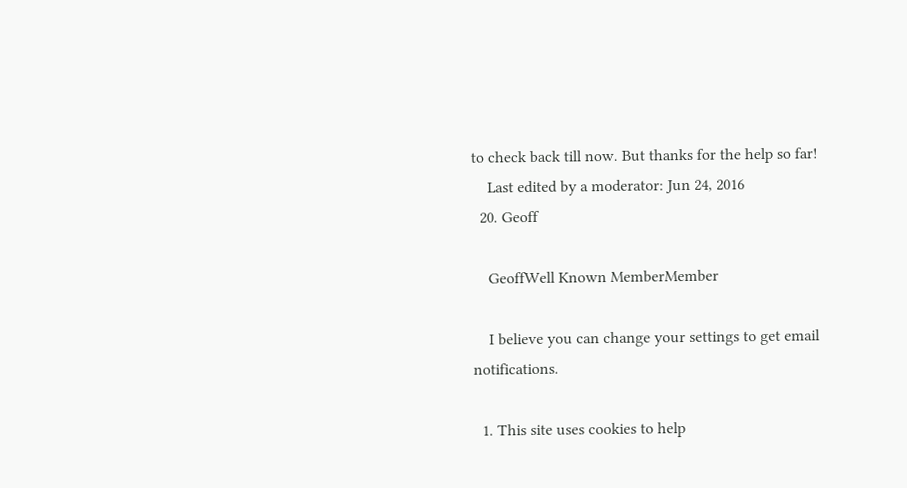to check back till now. But thanks for the help so far!
    Last edited by a moderator: Jun 24, 2016
  20. Geoff

    GeoffWell Known MemberMember

    I believe you can change your settings to get email notifications.

  1. This site uses cookies to help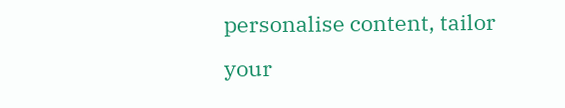personalise content, tailor your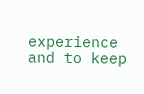experience and to keep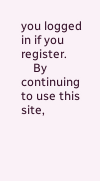you logged in if you register.
    By continuing to use this site,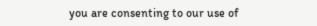you are consenting to our use of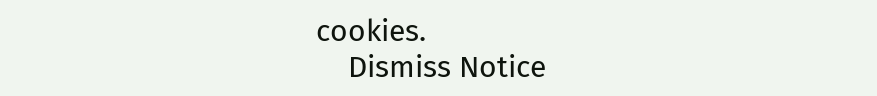cookies.
    Dismiss Notice